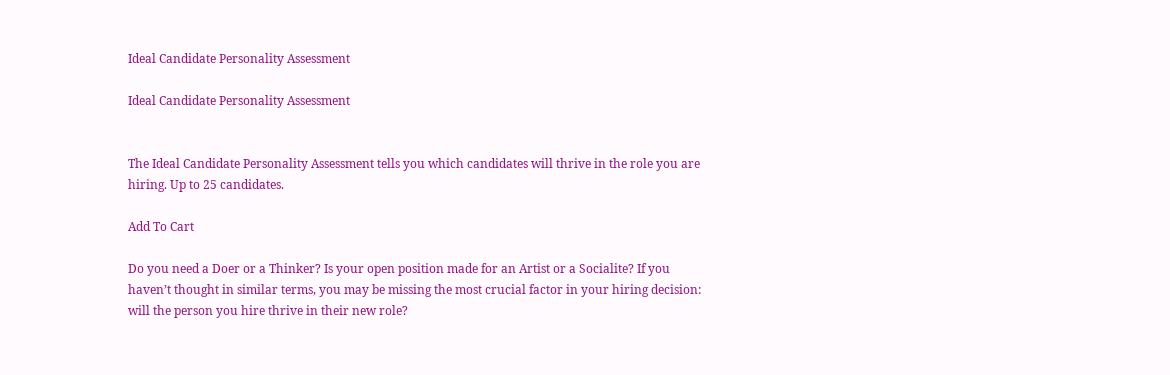Ideal Candidate Personality Assessment

Ideal Candidate Personality Assessment


The Ideal Candidate Personality Assessment tells you which candidates will thrive in the role you are hiring. Up to 25 candidates.

Add To Cart

Do you need a Doer or a Thinker? Is your open position made for an Artist or a Socialite? If you haven’t thought in similar terms, you may be missing the most crucial factor in your hiring decision: will the person you hire thrive in their new role?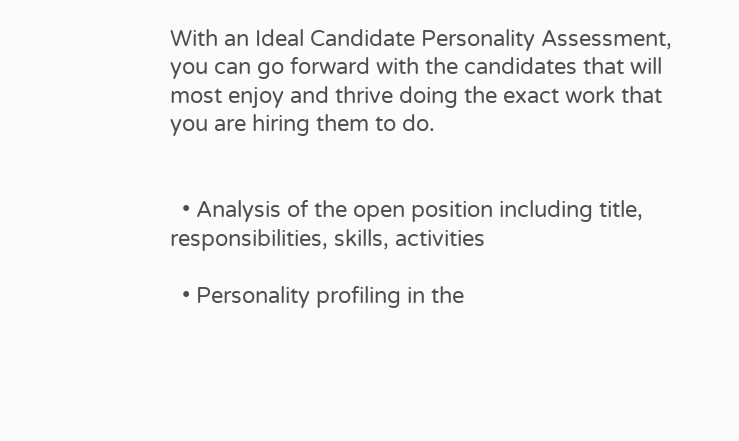With an Ideal Candidate Personality Assessment, you can go forward with the candidates that will most enjoy and thrive doing the exact work that you are hiring them to do.


  • Analysis of the open position including title, responsibilities, skills, activities

  • Personality profiling in the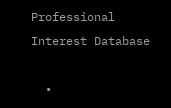Professional Interest Database

  •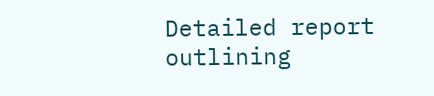Detailed report outlining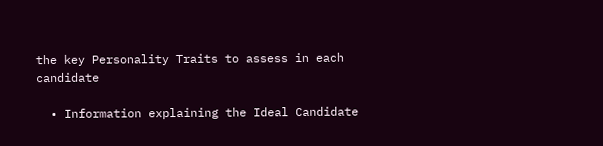the key Personality Traits to assess in each candidate

  • Information explaining the Ideal Candidate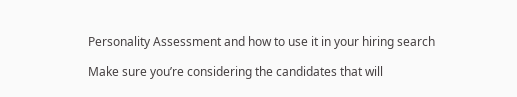Personality Assessment and how to use it in your hiring search

Make sure you’re considering the candidates that will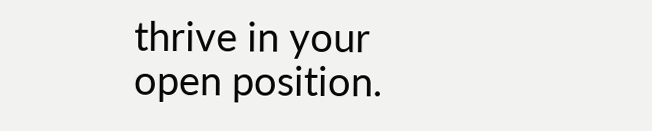thrive in your open position.